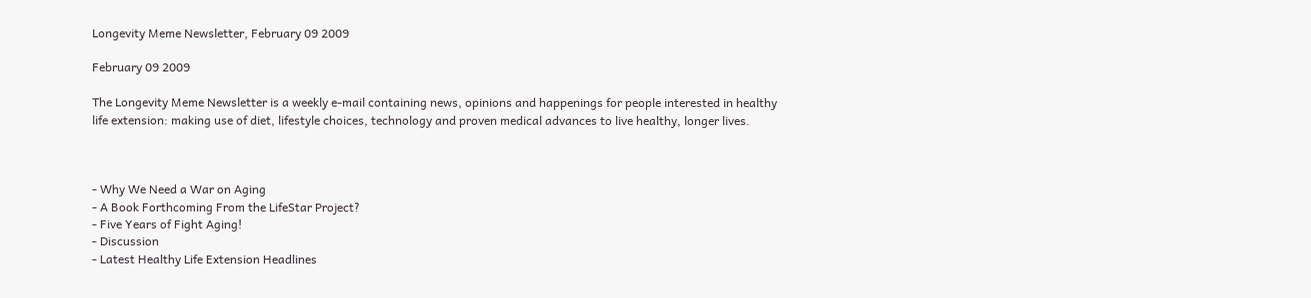Longevity Meme Newsletter, February 09 2009

February 09 2009

The Longevity Meme Newsletter is a weekly e-mail containing news, opinions and happenings for people interested in healthy life extension: making use of diet, lifestyle choices, technology and proven medical advances to live healthy, longer lives.



- Why We Need a War on Aging
- A Book Forthcoming From the LifeStar Project?
- Five Years of Fight Aging!
- Discussion
- Latest Healthy Life Extension Headlines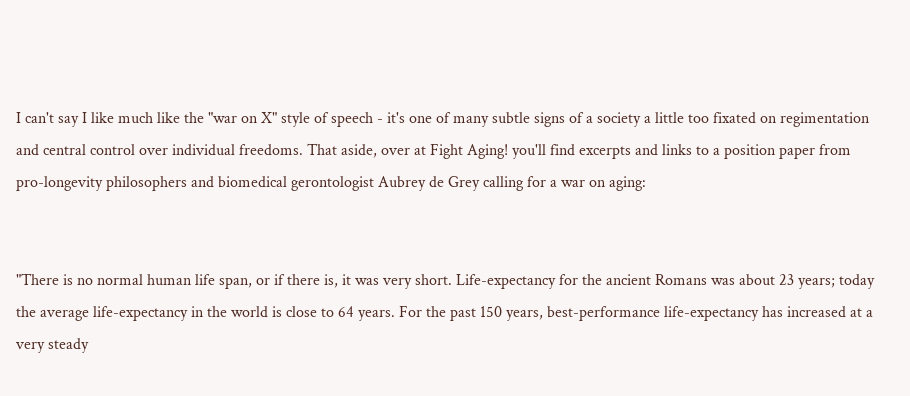I can't say I like much like the "war on X" style of speech - it's one of many subtle signs of a society a little too fixated on regimentation and central control over individual freedoms. That aside, over at Fight Aging! you'll find excerpts and links to a position paper from pro-longevity philosophers and biomedical gerontologist Aubrey de Grey calling for a war on aging:


"There is no normal human life span, or if there is, it was very short. Life-expectancy for the ancient Romans was about 23 years; today the average life-expectancy in the world is close to 64 years. For the past 150 years, best-performance life-expectancy has increased at a very steady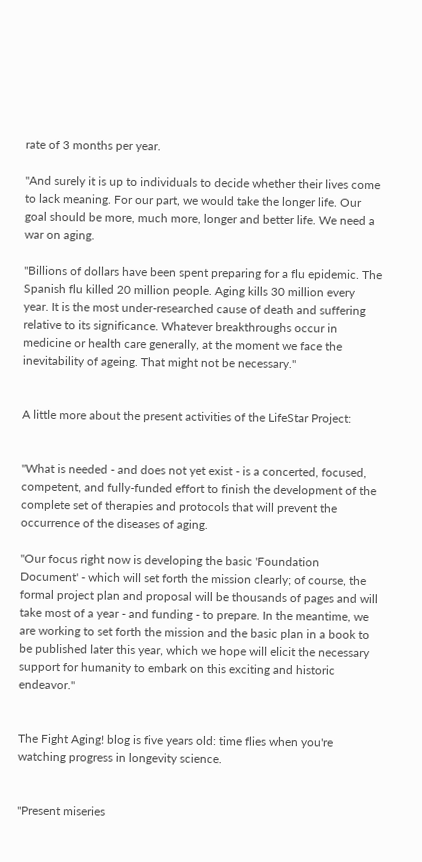rate of 3 months per year.

"And surely it is up to individuals to decide whether their lives come to lack meaning. For our part, we would take the longer life. Our goal should be more, much more, longer and better life. We need a war on aging.

"Billions of dollars have been spent preparing for a flu epidemic. The Spanish flu killed 20 million people. Aging kills 30 million every year. It is the most under-researched cause of death and suffering relative to its significance. Whatever breakthroughs occur in medicine or health care generally, at the moment we face the inevitability of ageing. That might not be necessary."


A little more about the present activities of the LifeStar Project:


"What is needed - and does not yet exist - is a concerted, focused, competent, and fully-funded effort to finish the development of the complete set of therapies and protocols that will prevent the occurrence of the diseases of aging.

"Our focus right now is developing the basic 'Foundation Document' - which will set forth the mission clearly; of course, the formal project plan and proposal will be thousands of pages and will take most of a year - and funding - to prepare. In the meantime, we are working to set forth the mission and the basic plan in a book to be published later this year, which we hope will elicit the necessary support for humanity to embark on this exciting and historic endeavor."


The Fight Aging! blog is five years old: time flies when you're watching progress in longevity science.


"Present miseries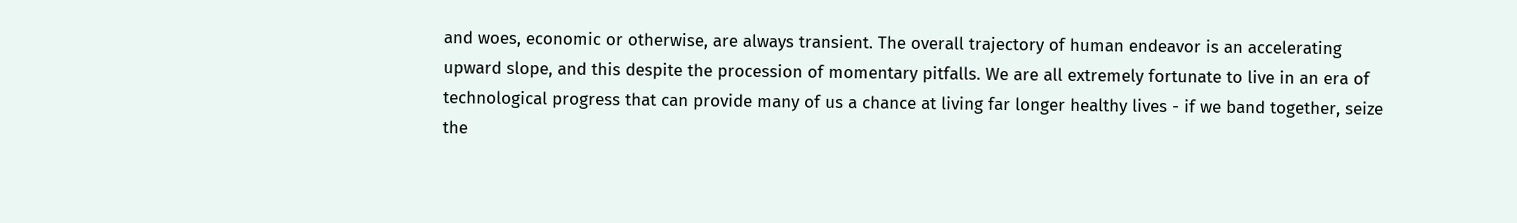and woes, economic or otherwise, are always transient. The overall trajectory of human endeavor is an accelerating upward slope, and this despite the procession of momentary pitfalls. We are all extremely fortunate to live in an era of technological progress that can provide many of us a chance at living far longer healthy lives - if we band together, seize the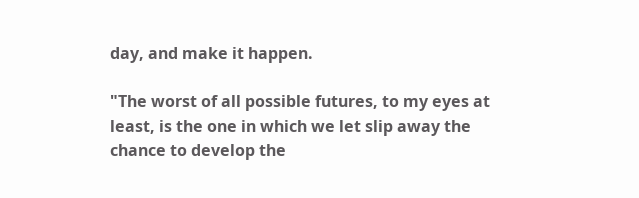day, and make it happen.

"The worst of all possible futures, to my eyes at least, is the one in which we let slip away the chance to develop the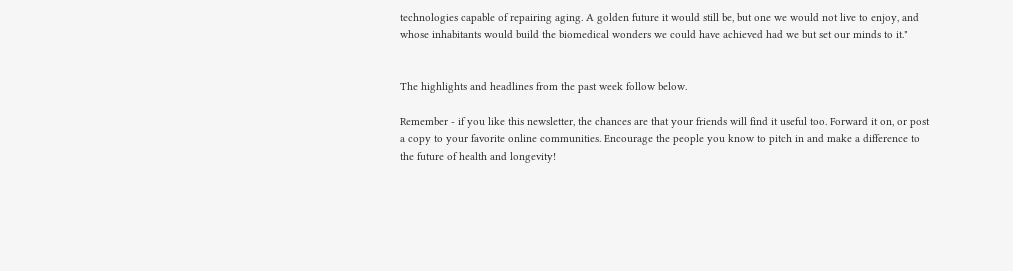technologies capable of repairing aging. A golden future it would still be, but one we would not live to enjoy, and whose inhabitants would build the biomedical wonders we could have achieved had we but set our minds to it."


The highlights and headlines from the past week follow below.

Remember - if you like this newsletter, the chances are that your friends will find it useful too. Forward it on, or post a copy to your favorite online communities. Encourage the people you know to pitch in and make a difference to the future of health and longevity!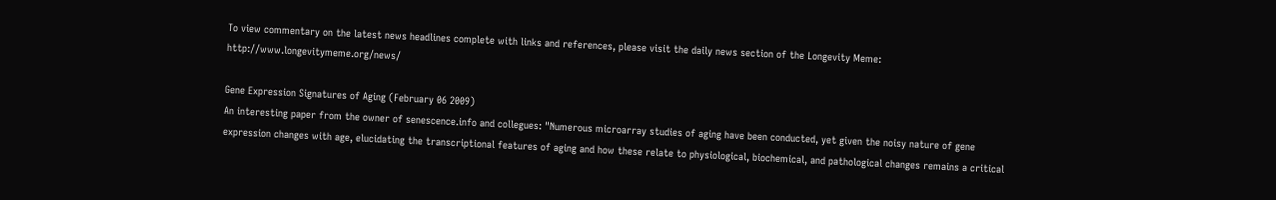To view commentary on the latest news headlines complete with links and references, please visit the daily news section of the Longevity Meme: http://www.longevitymeme.org/news/

Gene Expression Signatures of Aging (February 06 2009)
An interesting paper from the owner of senescence.info and collegues: "Numerous microarray studies of aging have been conducted, yet given the noisy nature of gene expression changes with age, elucidating the transcriptional features of aging and how these relate to physiological, biochemical, and pathological changes remains a critical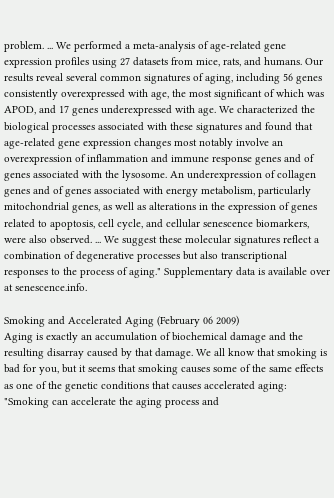problem. ... We performed a meta-analysis of age-related gene expression profiles using 27 datasets from mice, rats, and humans. Our results reveal several common signatures of aging, including 56 genes consistently overexpressed with age, the most significant of which was APOD, and 17 genes underexpressed with age. We characterized the biological processes associated with these signatures and found that age-related gene expression changes most notably involve an overexpression of inflammation and immune response genes and of genes associated with the lysosome. An underexpression of collagen genes and of genes associated with energy metabolism, particularly mitochondrial genes, as well as alterations in the expression of genes related to apoptosis, cell cycle, and cellular senescence biomarkers, were also observed. ... We suggest these molecular signatures reflect a combination of degenerative processes but also transcriptional responses to the process of aging." Supplementary data is available over at senescence.info.

Smoking and Accelerated Aging (February 06 2009)
Aging is exactly an accumulation of biochemical damage and the resulting disarray caused by that damage. We all know that smoking is bad for you, but it seems that smoking causes some of the same effects as one of the genetic conditions that causes accelerated aging: "Smoking can accelerate the aging process and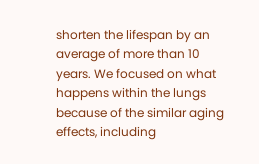shorten the lifespan by an average of more than 10 years. We focused on what happens within the lungs because of the similar aging effects, including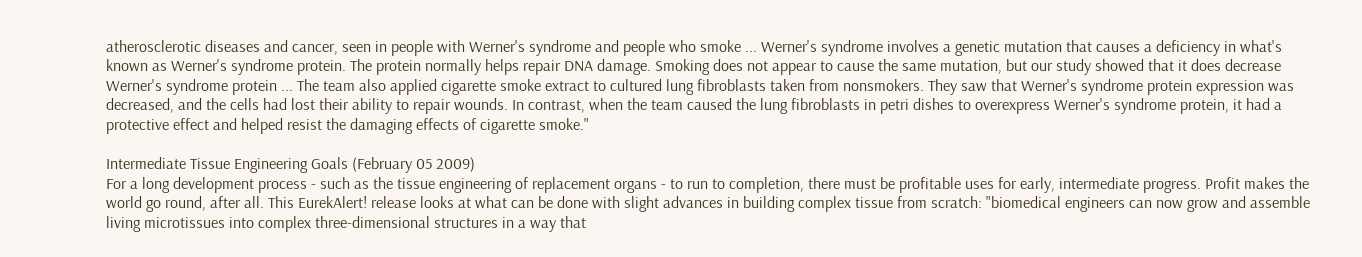atherosclerotic diseases and cancer, seen in people with Werner's syndrome and people who smoke ... Werner's syndrome involves a genetic mutation that causes a deficiency in what's known as Werner's syndrome protein. The protein normally helps repair DNA damage. Smoking does not appear to cause the same mutation, but our study showed that it does decrease Werner's syndrome protein ... The team also applied cigarette smoke extract to cultured lung fibroblasts taken from nonsmokers. They saw that Werner's syndrome protein expression was decreased, and the cells had lost their ability to repair wounds. In contrast, when the team caused the lung fibroblasts in petri dishes to overexpress Werner's syndrome protein, it had a protective effect and helped resist the damaging effects of cigarette smoke."

Intermediate Tissue Engineering Goals (February 05 2009)
For a long development process - such as the tissue engineering of replacement organs - to run to completion, there must be profitable uses for early, intermediate progress. Profit makes the world go round, after all. This EurekAlert! release looks at what can be done with slight advances in building complex tissue from scratch: "biomedical engineers can now grow and assemble living microtissues into complex three-dimensional structures in a way that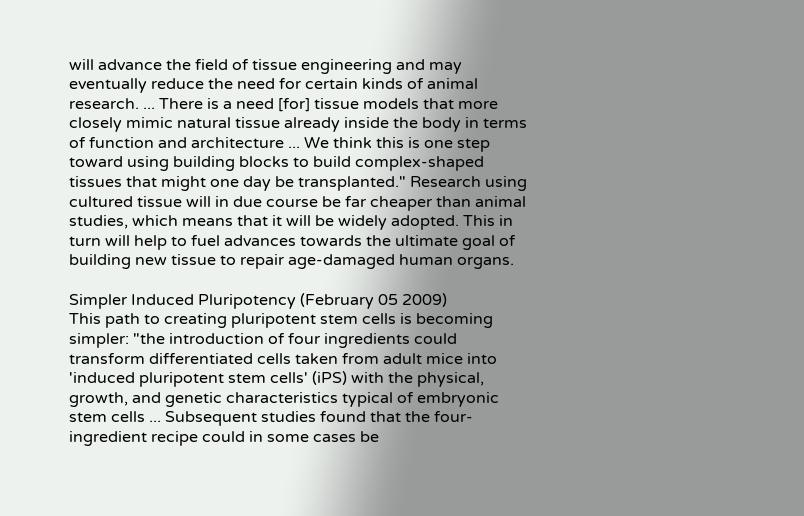will advance the field of tissue engineering and may eventually reduce the need for certain kinds of animal research. ... There is a need [for] tissue models that more closely mimic natural tissue already inside the body in terms of function and architecture ... We think this is one step toward using building blocks to build complex-shaped tissues that might one day be transplanted." Research using cultured tissue will in due course be far cheaper than animal studies, which means that it will be widely adopted. This in turn will help to fuel advances towards the ultimate goal of building new tissue to repair age-damaged human organs.

Simpler Induced Pluripotency (February 05 2009)
This path to creating pluripotent stem cells is becoming simpler: "the introduction of four ingredients could transform differentiated cells taken from adult mice into 'induced pluripotent stem cells' (iPS) with the physical, growth, and genetic characteristics typical of embryonic stem cells ... Subsequent studies found that the four-ingredient recipe could in some cases be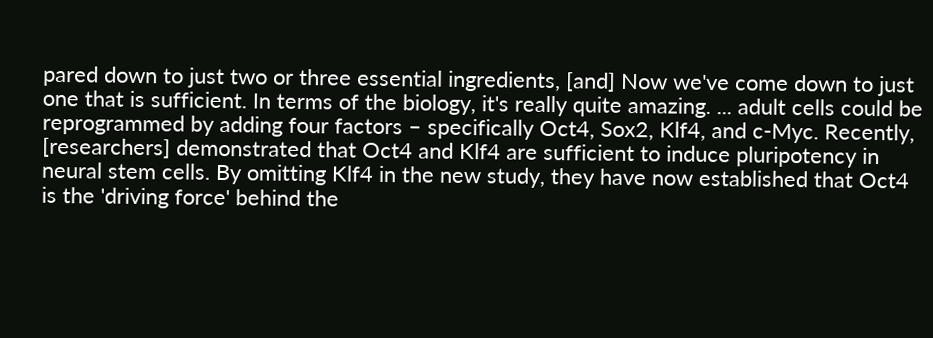pared down to just two or three essential ingredients, [and] Now we've come down to just one that is sufficient. In terms of the biology, it's really quite amazing. ... adult cells could be reprogrammed by adding four factors – specifically Oct4, Sox2, Klf4, and c-Myc. Recently, [researchers] demonstrated that Oct4 and Klf4 are sufficient to induce pluripotency in neural stem cells. By omitting Klf4 in the new study, they have now established that Oct4 is the 'driving force' behind the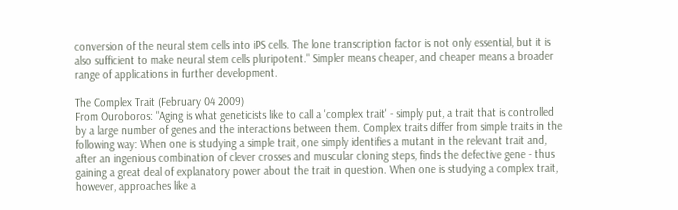conversion of the neural stem cells into iPS cells. The lone transcription factor is not only essential, but it is also sufficient to make neural stem cells pluripotent." Simpler means cheaper, and cheaper means a broader range of applications in further development.

The Complex Trait (February 04 2009)
From Ouroboros: "Aging is what geneticists like to call a 'complex trait' - simply put, a trait that is controlled by a large number of genes and the interactions between them. Complex traits differ from simple traits in the following way: When one is studying a simple trait, one simply identifies a mutant in the relevant trait and, after an ingenious combination of clever crosses and muscular cloning steps, finds the defective gene - thus gaining a great deal of explanatory power about the trait in question. When one is studying a complex trait, however, approaches like a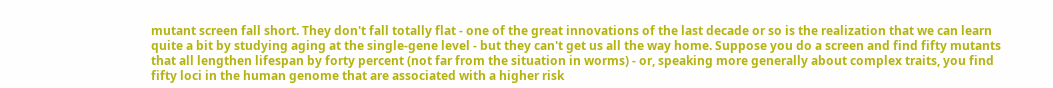mutant screen fall short. They don't fall totally flat - one of the great innovations of the last decade or so is the realization that we can learn quite a bit by studying aging at the single-gene level - but they can't get us all the way home. Suppose you do a screen and find fifty mutants that all lengthen lifespan by forty percent (not far from the situation in worms) - or, speaking more generally about complex traits, you find fifty loci in the human genome that are associated with a higher risk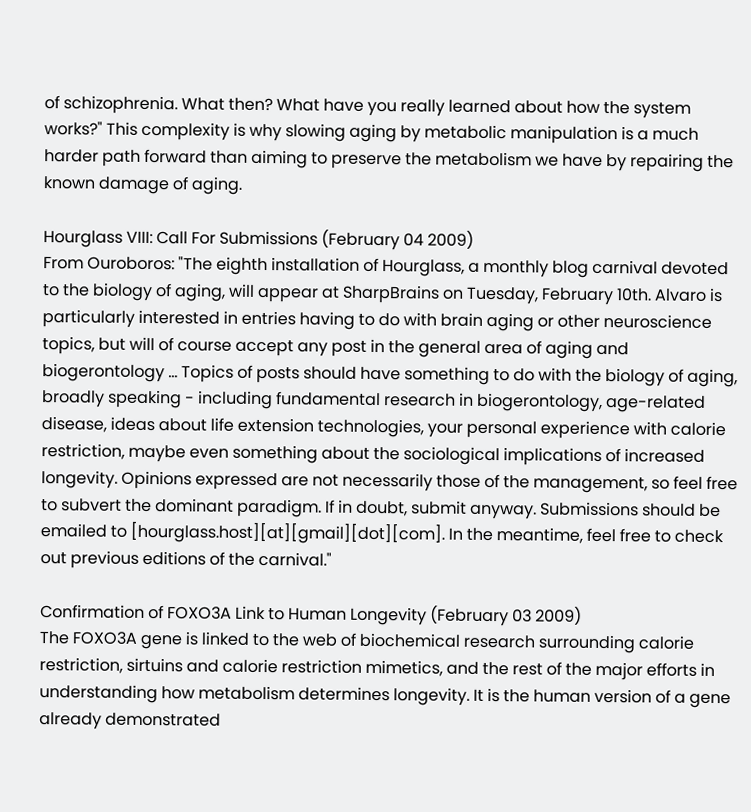of schizophrenia. What then? What have you really learned about how the system works?" This complexity is why slowing aging by metabolic manipulation is a much harder path forward than aiming to preserve the metabolism we have by repairing the known damage of aging.

Hourglass VIII: Call For Submissions (February 04 2009)
From Ouroboros: "The eighth installation of Hourglass, a monthly blog carnival devoted to the biology of aging, will appear at SharpBrains on Tuesday, February 10th. Alvaro is particularly interested in entries having to do with brain aging or other neuroscience topics, but will of course accept any post in the general area of aging and biogerontology ... Topics of posts should have something to do with the biology of aging, broadly speaking - including fundamental research in biogerontology, age-related disease, ideas about life extension technologies, your personal experience with calorie restriction, maybe even something about the sociological implications of increased longevity. Opinions expressed are not necessarily those of the management, so feel free to subvert the dominant paradigm. If in doubt, submit anyway. Submissions should be emailed to [hourglass.host][at][gmail][dot][com]. In the meantime, feel free to check out previous editions of the carnival."

Confirmation of FOXO3A Link to Human Longevity (February 03 2009)
The FOXO3A gene is linked to the web of biochemical research surrounding calorie restriction, sirtuins and calorie restriction mimetics, and the rest of the major efforts in understanding how metabolism determines longevity. It is the human version of a gene already demonstrated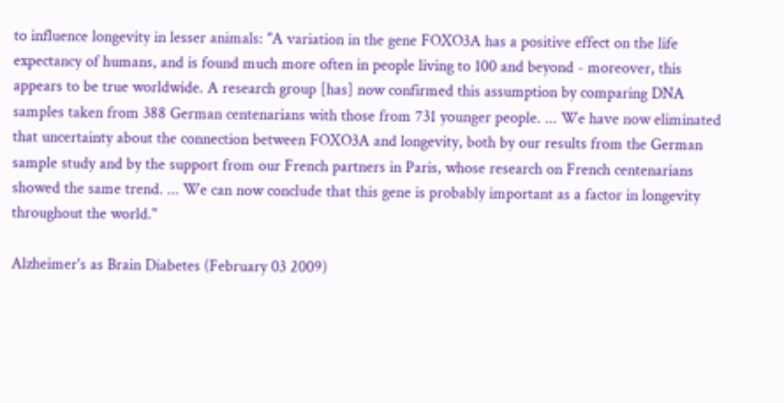to influence longevity in lesser animals: "A variation in the gene FOXO3A has a positive effect on the life expectancy of humans, and is found much more often in people living to 100 and beyond - moreover, this appears to be true worldwide. A research group [has] now confirmed this assumption by comparing DNA samples taken from 388 German centenarians with those from 731 younger people. ... We have now eliminated that uncertainty about the connection between FOXO3A and longevity, both by our results from the German sample study and by the support from our French partners in Paris, whose research on French centenarians showed the same trend. ... We can now conclude that this gene is probably important as a factor in longevity throughout the world."

Alzheimer's as Brain Diabetes (February 03 2009)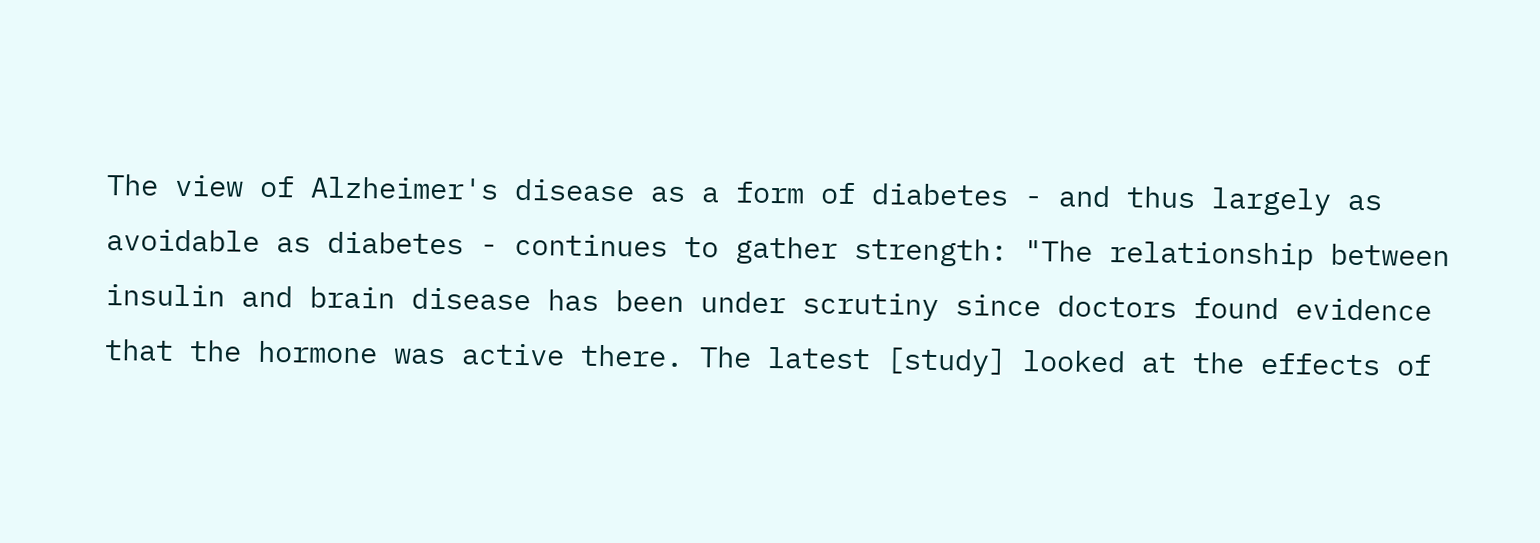The view of Alzheimer's disease as a form of diabetes - and thus largely as avoidable as diabetes - continues to gather strength: "The relationship between insulin and brain disease has been under scrutiny since doctors found evidence that the hormone was active there. The latest [study] looked at the effects of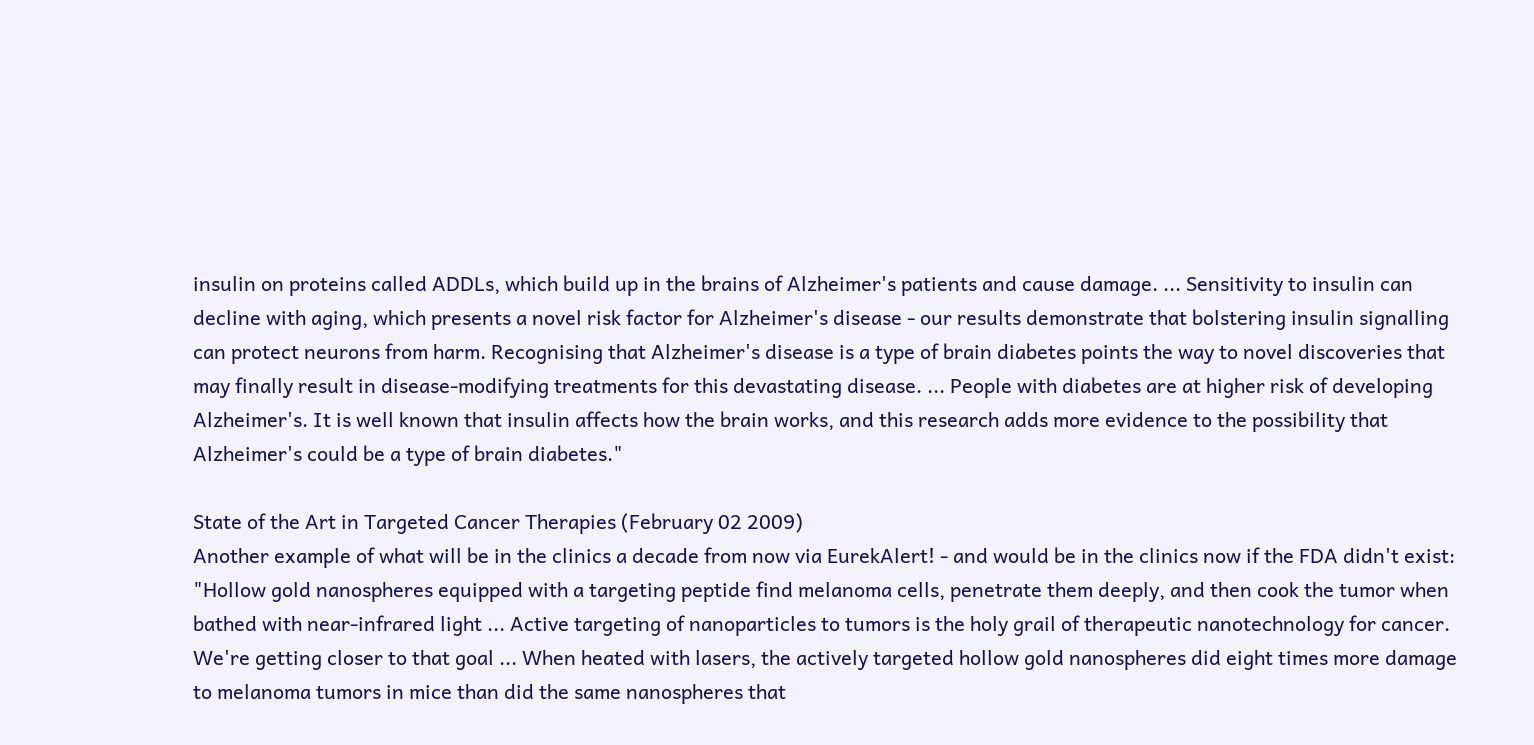insulin on proteins called ADDLs, which build up in the brains of Alzheimer's patients and cause damage. ... Sensitivity to insulin can decline with aging, which presents a novel risk factor for Alzheimer's disease - our results demonstrate that bolstering insulin signalling can protect neurons from harm. Recognising that Alzheimer's disease is a type of brain diabetes points the way to novel discoveries that may finally result in disease-modifying treatments for this devastating disease. ... People with diabetes are at higher risk of developing Alzheimer's. It is well known that insulin affects how the brain works, and this research adds more evidence to the possibility that Alzheimer's could be a type of brain diabetes."

State of the Art in Targeted Cancer Therapies (February 02 2009)
Another example of what will be in the clinics a decade from now via EurekAlert! - and would be in the clinics now if the FDA didn't exist: "Hollow gold nanospheres equipped with a targeting peptide find melanoma cells, penetrate them deeply, and then cook the tumor when bathed with near-infrared light ... Active targeting of nanoparticles to tumors is the holy grail of therapeutic nanotechnology for cancer. We're getting closer to that goal ... When heated with lasers, the actively targeted hollow gold nanospheres did eight times more damage to melanoma tumors in mice than did the same nanospheres that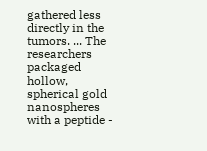gathered less directly in the tumors. ... The researchers packaged hollow, spherical gold nanospheres with a peptide -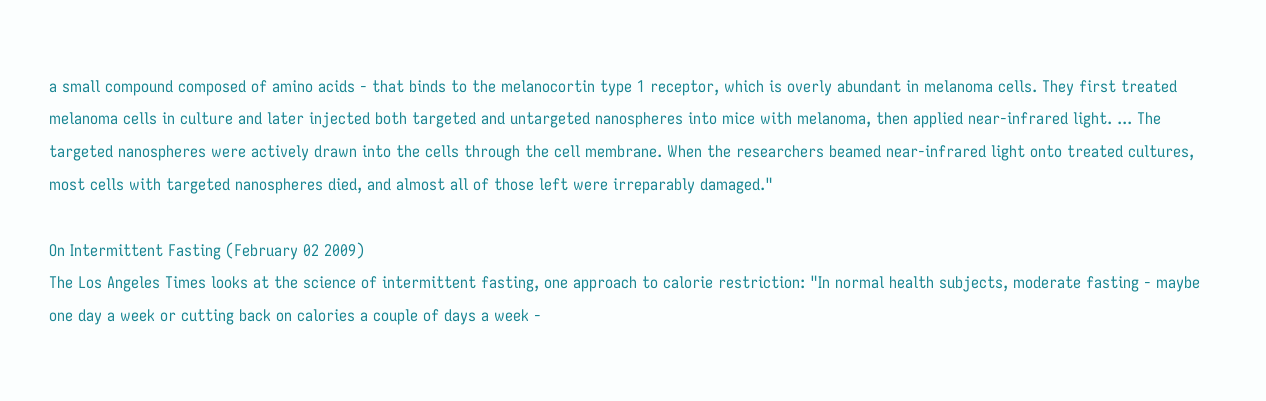a small compound composed of amino acids - that binds to the melanocortin type 1 receptor, which is overly abundant in melanoma cells. They first treated melanoma cells in culture and later injected both targeted and untargeted nanospheres into mice with melanoma, then applied near-infrared light. ... The targeted nanospheres were actively drawn into the cells through the cell membrane. When the researchers beamed near-infrared light onto treated cultures, most cells with targeted nanospheres died, and almost all of those left were irreparably damaged."

On Intermittent Fasting (February 02 2009)
The Los Angeles Times looks at the science of intermittent fasting, one approach to calorie restriction: "In normal health subjects, moderate fasting - maybe one day a week or cutting back on calories a couple of days a week -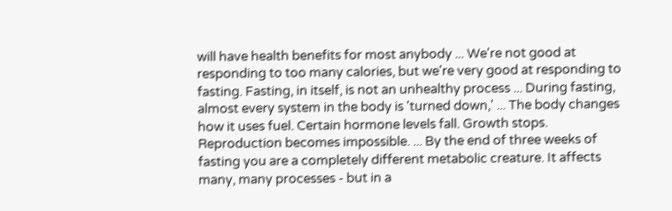will have health benefits for most anybody ... We're not good at responding to too many calories, but we're very good at responding to fasting. Fasting, in itself, is not an unhealthy process ... During fasting, almost every system in the body is 'turned down,' ... The body changes how it uses fuel. Certain hormone levels fall. Growth stops. Reproduction becomes impossible. ... By the end of three weeks of fasting you are a completely different metabolic creature. It affects many, many processes - but in a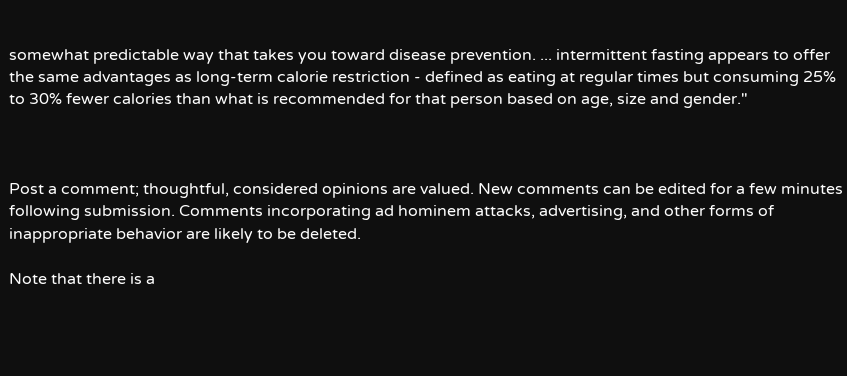somewhat predictable way that takes you toward disease prevention. ... intermittent fasting appears to offer the same advantages as long-term calorie restriction - defined as eating at regular times but consuming 25% to 30% fewer calories than what is recommended for that person based on age, size and gender."



Post a comment; thoughtful, considered opinions are valued. New comments can be edited for a few minutes following submission. Comments incorporating ad hominem attacks, advertising, and other forms of inappropriate behavior are likely to be deleted.

Note that there is a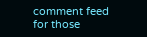comment feed for those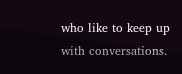who like to keep up with conversations.